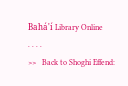Bahá'í Library Online
. . . .
>>   Back to Shoghi Effend: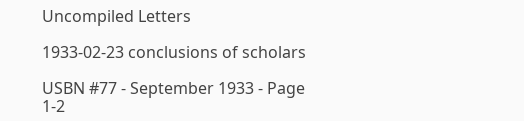Uncompiled Letters

1933-02-23 conclusions of scholars

USBN #77 - September 1933 - Page 1-2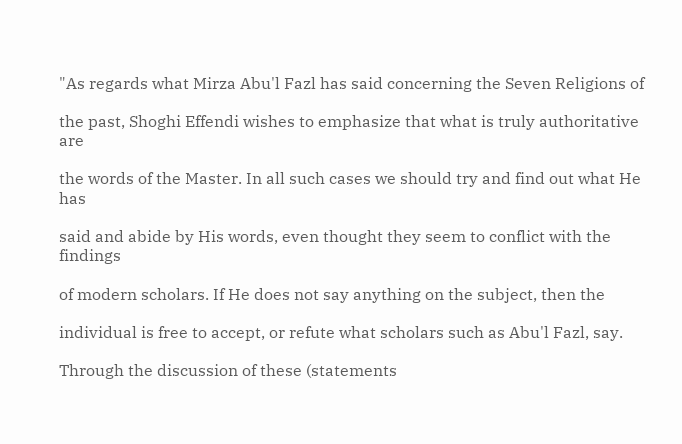"As regards what Mirza Abu'l Fazl has said concerning the Seven Religions of

the past, Shoghi Effendi wishes to emphasize that what is truly authoritative are

the words of the Master. In all such cases we should try and find out what He has

said and abide by His words, even thought they seem to conflict with the findings

of modern scholars. If He does not say anything on the subject, then the

individual is free to accept, or refute what scholars such as Abu'l Fazl, say.

Through the discussion of these (statements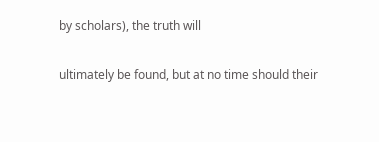by scholars), the truth will

ultimately be found, but at no time should their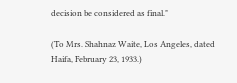decision be considered as final."

(To Mrs. Shahnaz Waite, Los Angeles, dated Haifa, February 23, 1933.)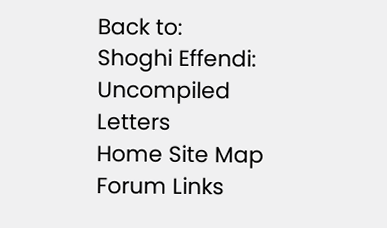Back to:   Shoghi Effendi: Uncompiled Letters
Home Site Map Forum Links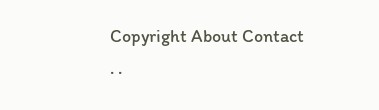Copyright About Contact
. .